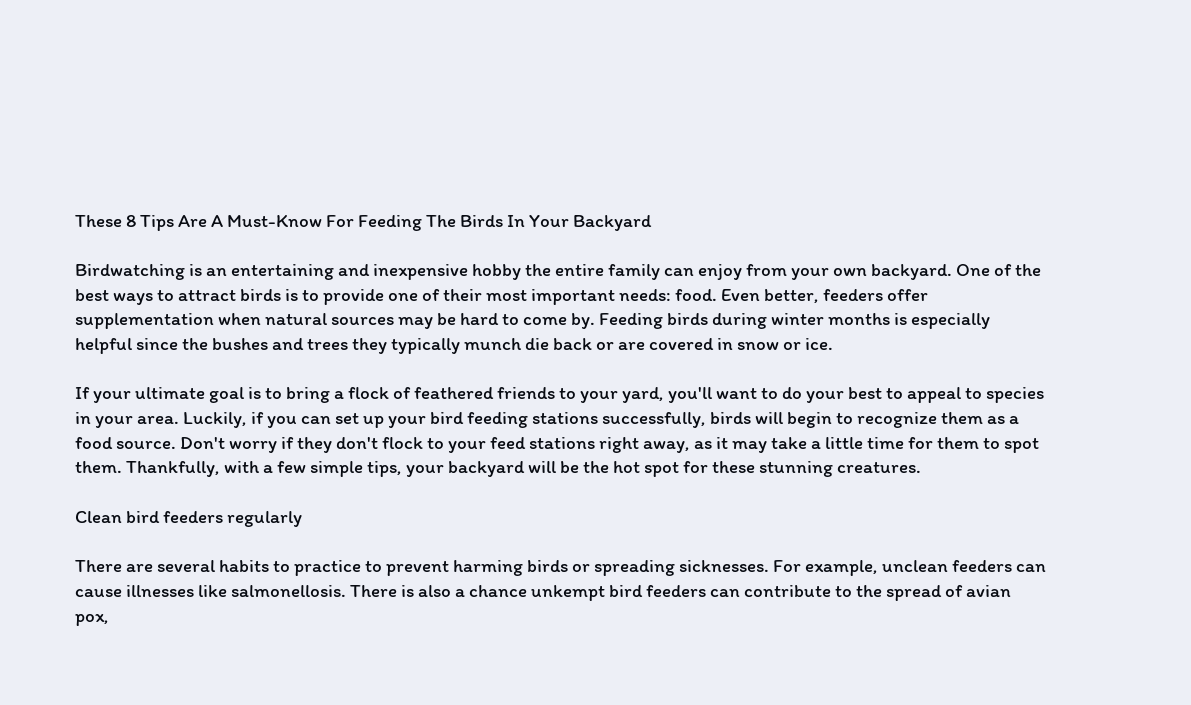These 8 Tips Are A Must-Know For Feeding The Birds In Your Backyard

Birdwatching is an entertaining and inexpensive hobby the entire family can enjoy from your own backyard. One of the best ways to attract birds is to provide one of their most important needs: food. Even better, feeders offer supplementation when natural sources may be hard to come by. Feeding birds during winter months is especially helpful since the bushes and trees they typically munch die back or are covered in snow or ice.

If your ultimate goal is to bring a flock of feathered friends to your yard, you'll want to do your best to appeal to species in your area. Luckily, if you can set up your bird feeding stations successfully, birds will begin to recognize them as a food source. Don't worry if they don't flock to your feed stations right away, as it may take a little time for them to spot them. Thankfully, with a few simple tips, your backyard will be the hot spot for these stunning creatures.

Clean bird feeders regularly

There are several habits to practice to prevent harming birds or spreading sicknesses. For example, unclean feeders can cause illnesses like salmonellosis. There is also a chance unkempt bird feeders can contribute to the spread of avian pox,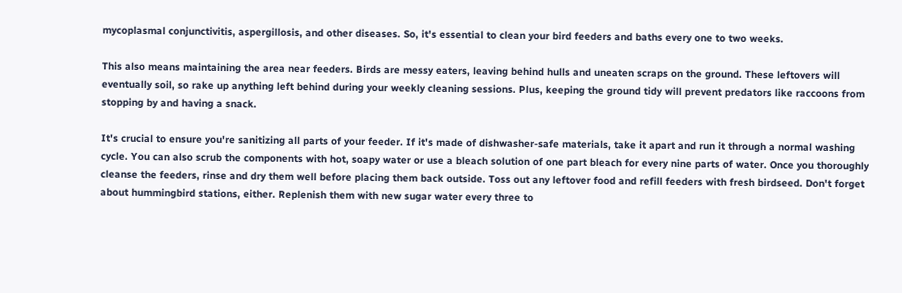mycoplasmal conjunctivitis, aspergillosis, and other diseases. So, it's essential to clean your bird feeders and baths every one to two weeks.

This also means maintaining the area near feeders. Birds are messy eaters, leaving behind hulls and uneaten scraps on the ground. These leftovers will eventually soil, so rake up anything left behind during your weekly cleaning sessions. Plus, keeping the ground tidy will prevent predators like raccoons from stopping by and having a snack.

It's crucial to ensure you're sanitizing all parts of your feeder. If it's made of dishwasher-safe materials, take it apart and run it through a normal washing cycle. You can also scrub the components with hot, soapy water or use a bleach solution of one part bleach for every nine parts of water. Once you thoroughly cleanse the feeders, rinse and dry them well before placing them back outside. Toss out any leftover food and refill feeders with fresh birdseed. Don't forget about hummingbird stations, either. Replenish them with new sugar water every three to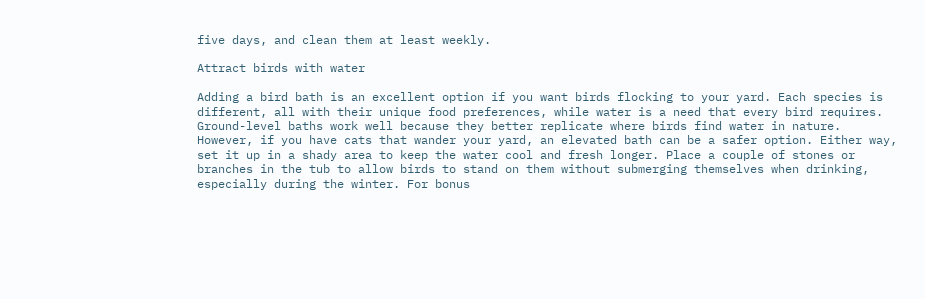five days, and clean them at least weekly.

Attract birds with water

Adding a bird bath is an excellent option if you want birds flocking to your yard. Each species is different, all with their unique food preferences, while water is a need that every bird requires. Ground-level baths work well because they better replicate where birds find water in nature. However, if you have cats that wander your yard, an elevated bath can be a safer option. Either way, set it up in a shady area to keep the water cool and fresh longer. Place a couple of stones or branches in the tub to allow birds to stand on them without submerging themselves when drinking, especially during the winter. For bonus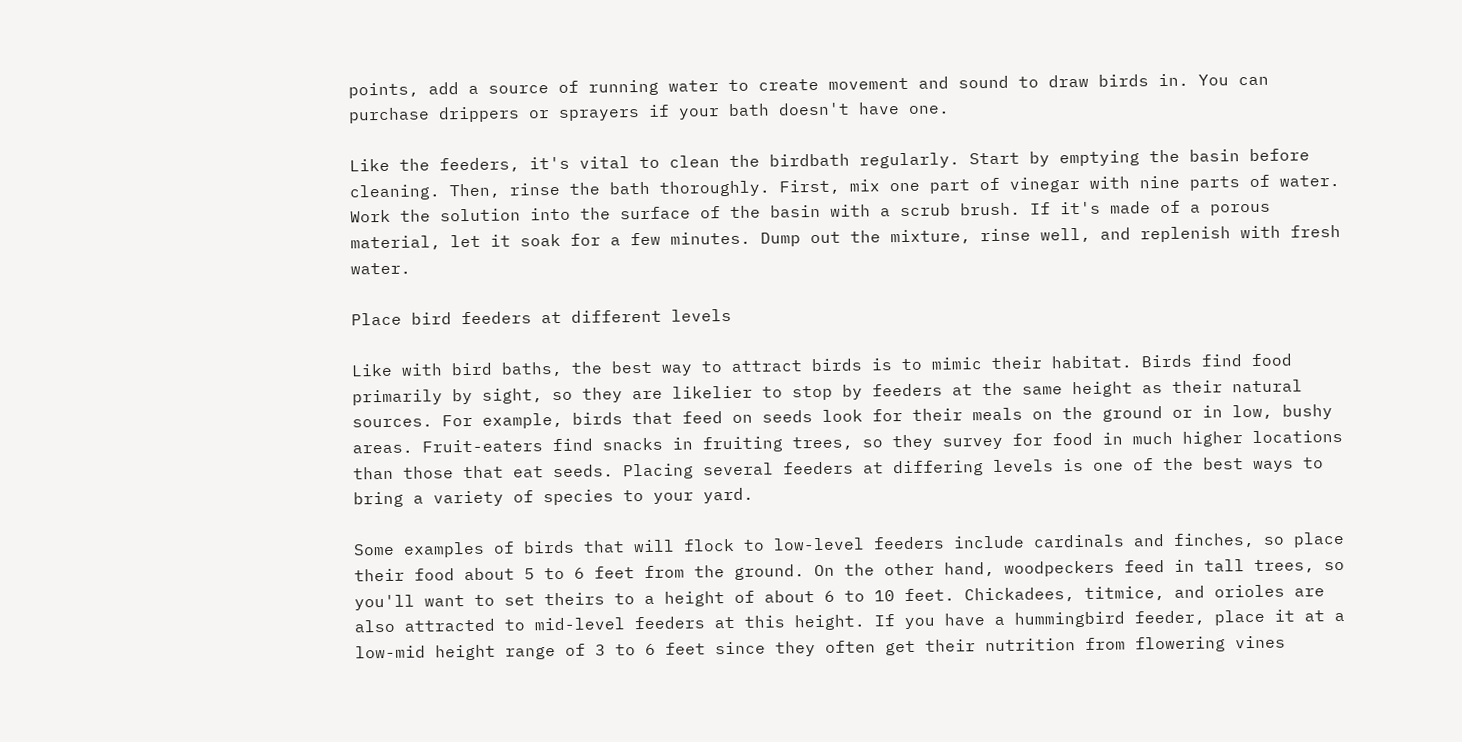points, add a source of running water to create movement and sound to draw birds in. You can purchase drippers or sprayers if your bath doesn't have one.

Like the feeders, it's vital to clean the birdbath regularly. Start by emptying the basin before cleaning. Then, rinse the bath thoroughly. First, mix one part of vinegar with nine parts of water. Work the solution into the surface of the basin with a scrub brush. If it's made of a porous material, let it soak for a few minutes. Dump out the mixture, rinse well, and replenish with fresh water.

Place bird feeders at different levels

Like with bird baths, the best way to attract birds is to mimic their habitat. Birds find food primarily by sight, so they are likelier to stop by feeders at the same height as their natural sources. For example, birds that feed on seeds look for their meals on the ground or in low, bushy areas. Fruit-eaters find snacks in fruiting trees, so they survey for food in much higher locations than those that eat seeds. Placing several feeders at differing levels is one of the best ways to bring a variety of species to your yard.

Some examples of birds that will flock to low-level feeders include cardinals and finches, so place their food about 5 to 6 feet from the ground. On the other hand, woodpeckers feed in tall trees, so you'll want to set theirs to a height of about 6 to 10 feet. Chickadees, titmice, and orioles are also attracted to mid-level feeders at this height. If you have a hummingbird feeder, place it at a low-mid height range of 3 to 6 feet since they often get their nutrition from flowering vines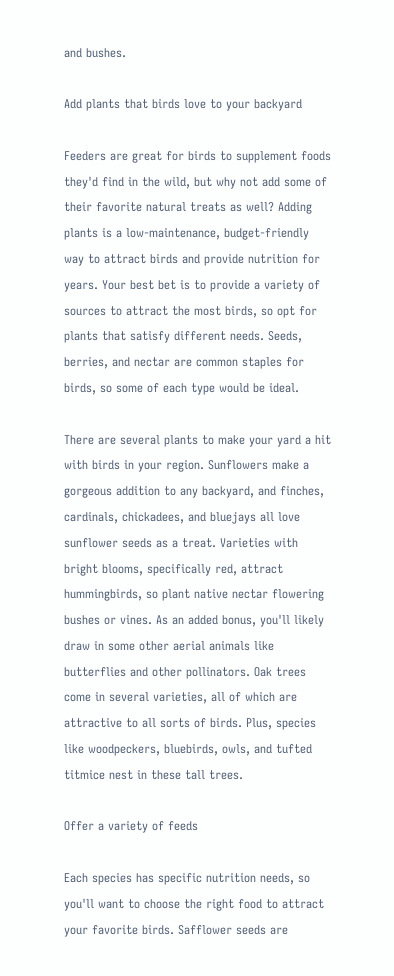and bushes.

Add plants that birds love to your backyard

Feeders are great for birds to supplement foods they'd find in the wild, but why not add some of their favorite natural treats as well? Adding plants is a low-maintenance, budget-friendly way to attract birds and provide nutrition for years. Your best bet is to provide a variety of sources to attract the most birds, so opt for plants that satisfy different needs. Seeds, berries, and nectar are common staples for birds, so some of each type would be ideal.

There are several plants to make your yard a hit with birds in your region. Sunflowers make a gorgeous addition to any backyard, and finches, cardinals, chickadees, and bluejays all love sunflower seeds as a treat. Varieties with bright blooms, specifically red, attract hummingbirds, so plant native nectar flowering bushes or vines. As an added bonus, you'll likely draw in some other aerial animals like butterflies and other pollinators. Oak trees come in several varieties, all of which are attractive to all sorts of birds. Plus, species like woodpeckers, bluebirds, owls, and tufted titmice nest in these tall trees.

Offer a variety of feeds

Each species has specific nutrition needs, so you'll want to choose the right food to attract your favorite birds. Safflower seeds are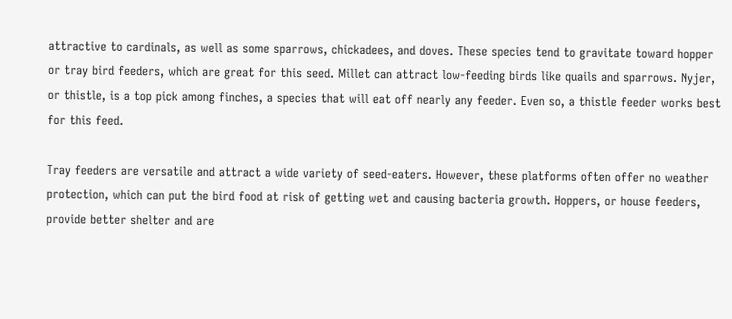attractive to cardinals, as well as some sparrows, chickadees, and doves. These species tend to gravitate toward hopper or tray bird feeders, which are great for this seed. Millet can attract low-feeding birds like quails and sparrows. Nyjer, or thistle, is a top pick among finches, a species that will eat off nearly any feeder. Even so, a thistle feeder works best for this feed.

Tray feeders are versatile and attract a wide variety of seed-eaters. However, these platforms often offer no weather protection, which can put the bird food at risk of getting wet and causing bacteria growth. Hoppers, or house feeders, provide better shelter and are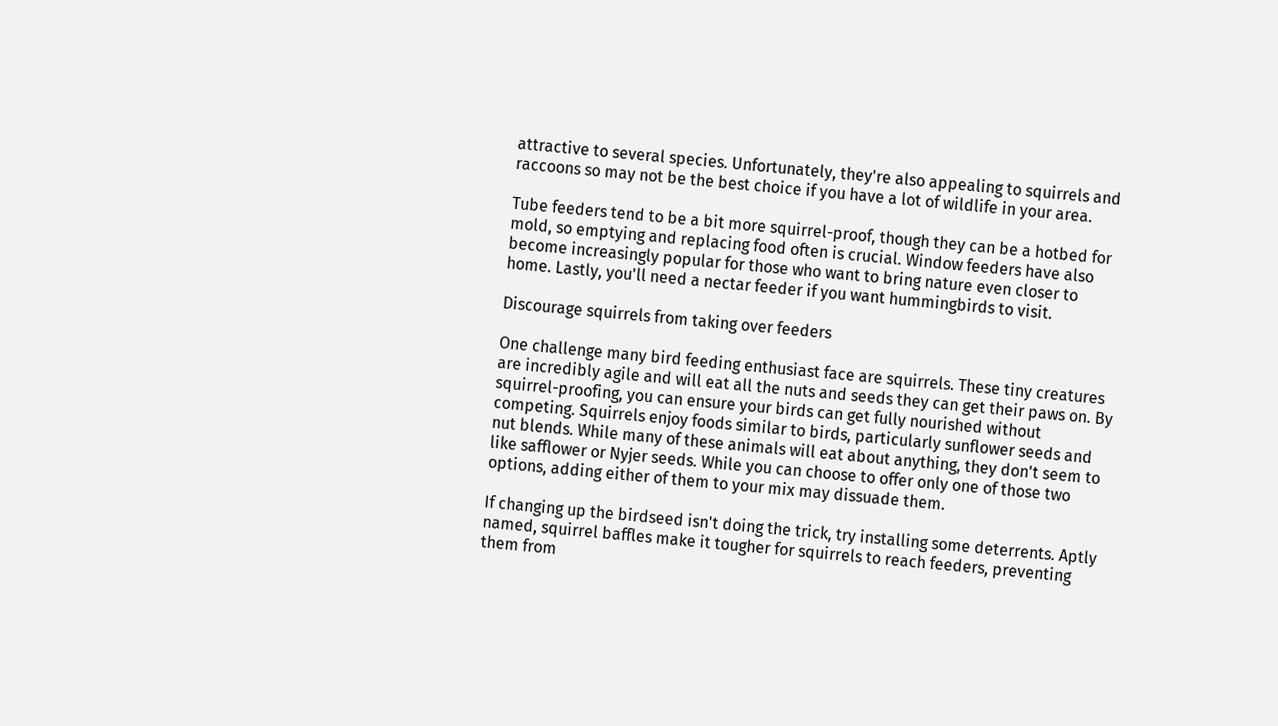attractive to several species. Unfortunately, they're also appealing to squirrels and raccoons so may not be the best choice if you have a lot of wildlife in your area.

Tube feeders tend to be a bit more squirrel-proof, though they can be a hotbed for mold, so emptying and replacing food often is crucial. Window feeders have also become increasingly popular for those who want to bring nature even closer to home. Lastly, you'll need a nectar feeder if you want hummingbirds to visit.

Discourage squirrels from taking over feeders

One challenge many bird feeding enthusiast face are squirrels. These tiny creatures are incredibly agile and will eat all the nuts and seeds they can get their paws on. By squirrel-proofing, you can ensure your birds can get fully nourished without competing. Squirrels enjoy foods similar to birds, particularly sunflower seeds and nut blends. While many of these animals will eat about anything, they don't seem to like safflower or Nyjer seeds. While you can choose to offer only one of those two options, adding either of them to your mix may dissuade them.

If changing up the birdseed isn't doing the trick, try installing some deterrents. Aptly named, squirrel baffles make it tougher for squirrels to reach feeders, preventing them from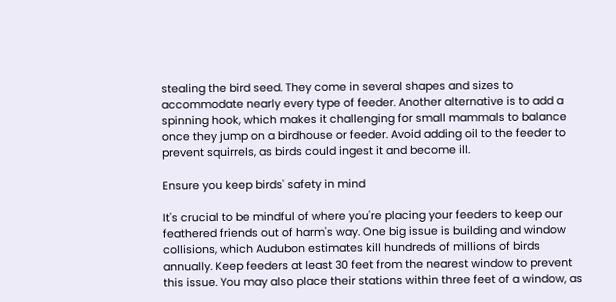stealing the bird seed. They come in several shapes and sizes to accommodate nearly every type of feeder. Another alternative is to add a spinning hook, which makes it challenging for small mammals to balance once they jump on a birdhouse or feeder. Avoid adding oil to the feeder to prevent squirrels, as birds could ingest it and become ill.

Ensure you keep birds' safety in mind

It's crucial to be mindful of where you're placing your feeders to keep our feathered friends out of harm's way. One big issue is building and window collisions, which Audubon estimates kill hundreds of millions of birds annually. Keep feeders at least 30 feet from the nearest window to prevent this issue. You may also place their stations within three feet of a window, as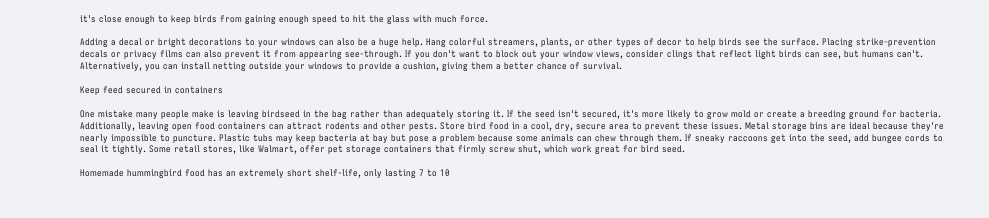it's close enough to keep birds from gaining enough speed to hit the glass with much force.

Adding a decal or bright decorations to your windows can also be a huge help. Hang colorful streamers, plants, or other types of decor to help birds see the surface. Placing strike-prevention decals or privacy films can also prevent it from appearing see-through. If you don't want to block out your window views, consider clings that reflect light birds can see, but humans can't. Alternatively, you can install netting outside your windows to provide a cushion, giving them a better chance of survival.

Keep feed secured in containers

One mistake many people make is leaving birdseed in the bag rather than adequately storing it. If the seed isn't secured, it's more likely to grow mold or create a breeding ground for bacteria. Additionally, leaving open food containers can attract rodents and other pests. Store bird food in a cool, dry, secure area to prevent these issues. Metal storage bins are ideal because they're nearly impossible to puncture. Plastic tubs may keep bacteria at bay but pose a problem because some animals can chew through them. If sneaky raccoons get into the seed, add bungee cords to seal it tightly. Some retail stores, like Walmart, offer pet storage containers that firmly screw shut, which work great for bird seed.

Homemade hummingbird food has an extremely short shelf-life, only lasting 7 to 10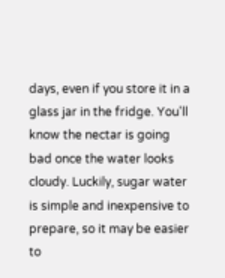days, even if you store it in a glass jar in the fridge. You'll know the nectar is going bad once the water looks cloudy. Luckily, sugar water is simple and inexpensive to prepare, so it may be easier to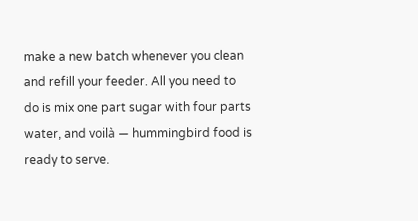make a new batch whenever you clean and refill your feeder. All you need to do is mix one part sugar with four parts water, and voilà — hummingbird food is ready to serve.